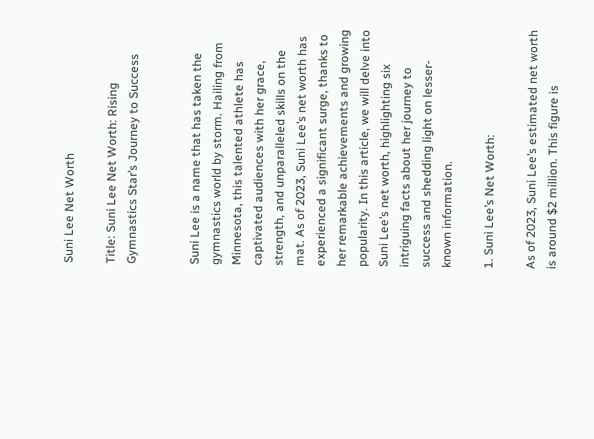Suni Lee Net Worth

Title: Suni Lee Net Worth: Rising Gymnastics Star’s Journey to Success


Suni Lee is a name that has taken the gymnastics world by storm. Hailing from Minnesota, this talented athlete has captivated audiences with her grace, strength, and unparalleled skills on the mat. As of 2023, Suni Lee’s net worth has experienced a significant surge, thanks to her remarkable achievements and growing popularity. In this article, we will delve into Suni Lee’s net worth, highlighting six intriguing facts about her journey to success and shedding light on lesser-known information.

1. Suni Lee’s Net Worth:

As of 2023, Suni Lee’s estimated net worth is around $2 million. This figure is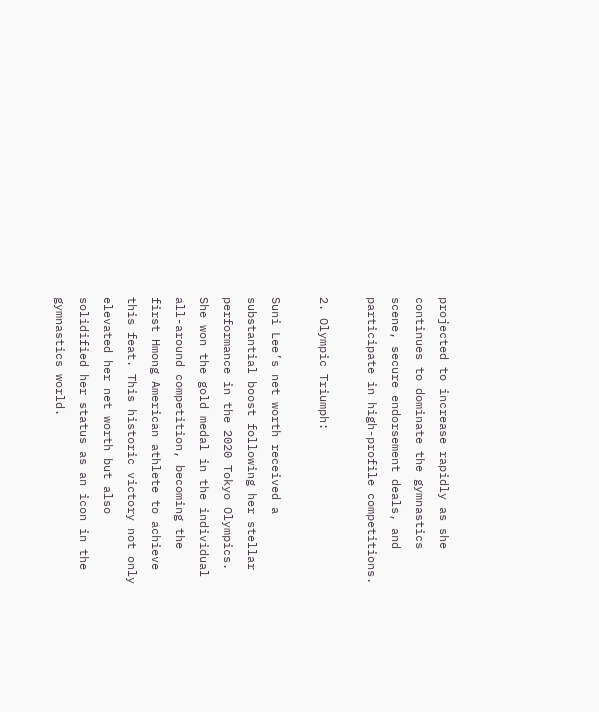projected to increase rapidly as she continues to dominate the gymnastics scene, secure endorsement deals, and participate in high-profile competitions.

2. Olympic Triumph:

Suni Lee’s net worth received a substantial boost following her stellar performance in the 2020 Tokyo Olympics. She won the gold medal in the individual all-around competition, becoming the first Hmong American athlete to achieve this feat. This historic victory not only elevated her net worth but also solidified her status as an icon in the gymnastics world.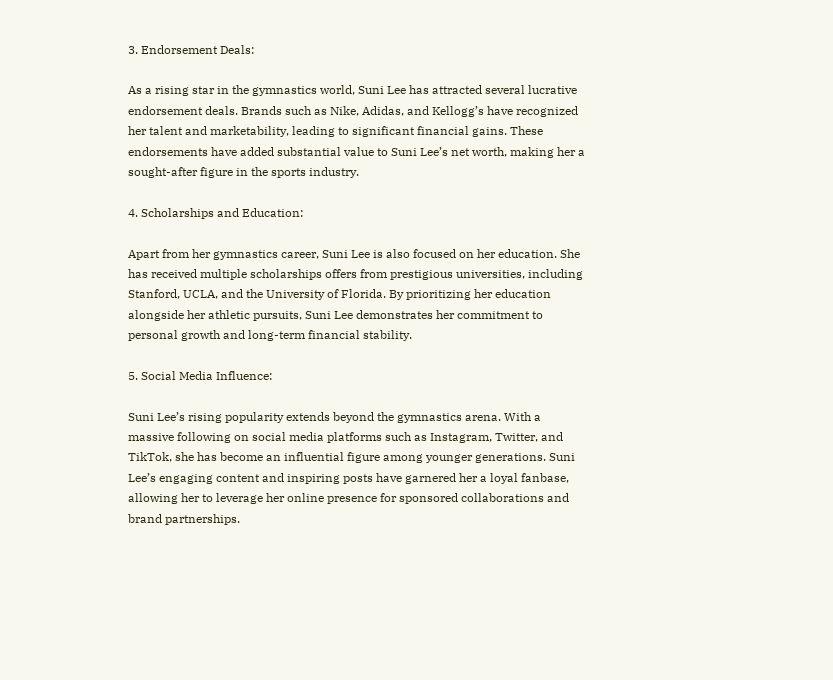3. Endorsement Deals:

As a rising star in the gymnastics world, Suni Lee has attracted several lucrative endorsement deals. Brands such as Nike, Adidas, and Kellogg’s have recognized her talent and marketability, leading to significant financial gains. These endorsements have added substantial value to Suni Lee’s net worth, making her a sought-after figure in the sports industry.

4. Scholarships and Education:

Apart from her gymnastics career, Suni Lee is also focused on her education. She has received multiple scholarships offers from prestigious universities, including Stanford, UCLA, and the University of Florida. By prioritizing her education alongside her athletic pursuits, Suni Lee demonstrates her commitment to personal growth and long-term financial stability.

5. Social Media Influence:

Suni Lee’s rising popularity extends beyond the gymnastics arena. With a massive following on social media platforms such as Instagram, Twitter, and TikTok, she has become an influential figure among younger generations. Suni Lee’s engaging content and inspiring posts have garnered her a loyal fanbase, allowing her to leverage her online presence for sponsored collaborations and brand partnerships.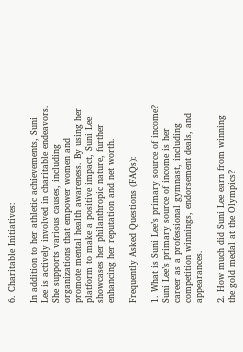6. Charitable Initiatives:

In addition to her athletic achievements, Suni Lee is actively involved in charitable endeavors. She supports various causes, including organizations that empower women and promote mental health awareness. By using her platform to make a positive impact, Suni Lee showcases her philanthropic nature, further enhancing her reputation and net worth.

Frequently Asked Questions (FAQs):

1. What is Suni Lee’s primary source of income?
Suni Lee’s primary source of income is her career as a professional gymnast, including competition winnings, endorsement deals, and appearances.

2. How much did Suni Lee earn from winning the gold medal at the Olympics?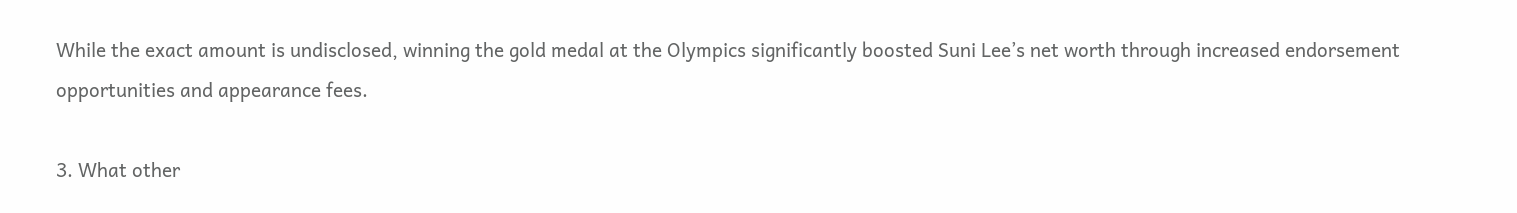While the exact amount is undisclosed, winning the gold medal at the Olympics significantly boosted Suni Lee’s net worth through increased endorsement opportunities and appearance fees.

3. What other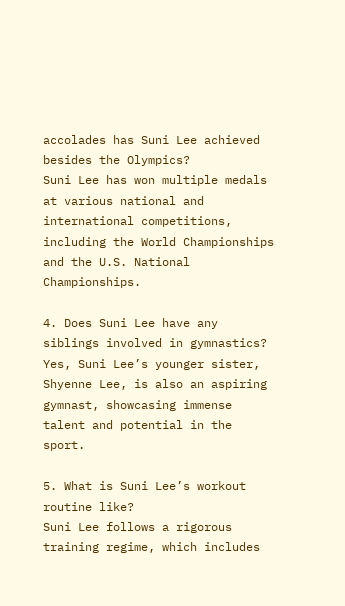accolades has Suni Lee achieved besides the Olympics?
Suni Lee has won multiple medals at various national and international competitions, including the World Championships and the U.S. National Championships.

4. Does Suni Lee have any siblings involved in gymnastics?
Yes, Suni Lee’s younger sister, Shyenne Lee, is also an aspiring gymnast, showcasing immense talent and potential in the sport.

5. What is Suni Lee’s workout routine like?
Suni Lee follows a rigorous training regime, which includes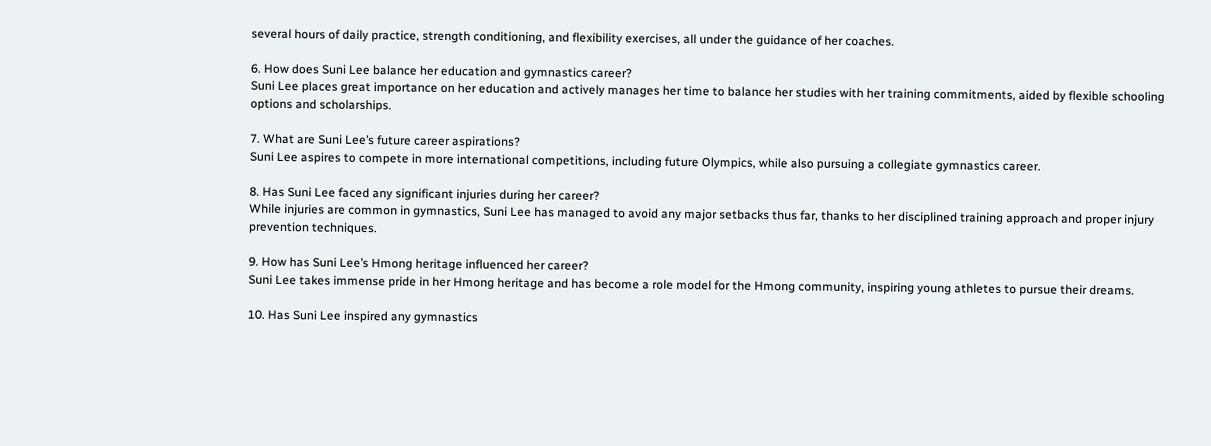several hours of daily practice, strength conditioning, and flexibility exercises, all under the guidance of her coaches.

6. How does Suni Lee balance her education and gymnastics career?
Suni Lee places great importance on her education and actively manages her time to balance her studies with her training commitments, aided by flexible schooling options and scholarships.

7. What are Suni Lee’s future career aspirations?
Suni Lee aspires to compete in more international competitions, including future Olympics, while also pursuing a collegiate gymnastics career.

8. Has Suni Lee faced any significant injuries during her career?
While injuries are common in gymnastics, Suni Lee has managed to avoid any major setbacks thus far, thanks to her disciplined training approach and proper injury prevention techniques.

9. How has Suni Lee’s Hmong heritage influenced her career?
Suni Lee takes immense pride in her Hmong heritage and has become a role model for the Hmong community, inspiring young athletes to pursue their dreams.

10. Has Suni Lee inspired any gymnastics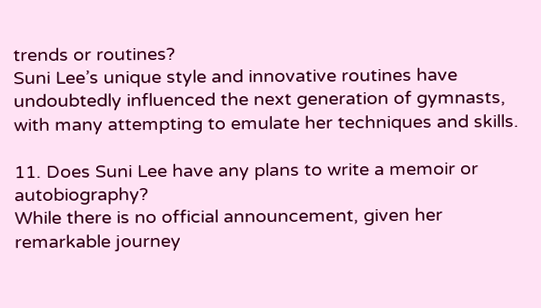trends or routines?
Suni Lee’s unique style and innovative routines have undoubtedly influenced the next generation of gymnasts, with many attempting to emulate her techniques and skills.

11. Does Suni Lee have any plans to write a memoir or autobiography?
While there is no official announcement, given her remarkable journey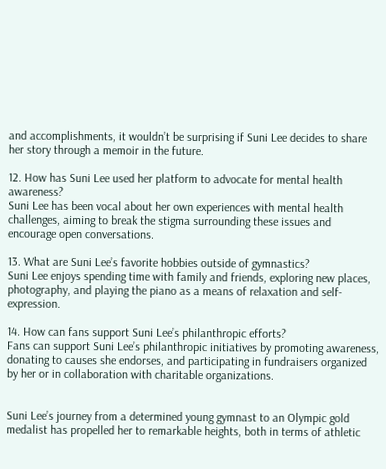and accomplishments, it wouldn’t be surprising if Suni Lee decides to share her story through a memoir in the future.

12. How has Suni Lee used her platform to advocate for mental health awareness?
Suni Lee has been vocal about her own experiences with mental health challenges, aiming to break the stigma surrounding these issues and encourage open conversations.

13. What are Suni Lee’s favorite hobbies outside of gymnastics?
Suni Lee enjoys spending time with family and friends, exploring new places, photography, and playing the piano as a means of relaxation and self-expression.

14. How can fans support Suni Lee’s philanthropic efforts?
Fans can support Suni Lee’s philanthropic initiatives by promoting awareness, donating to causes she endorses, and participating in fundraisers organized by her or in collaboration with charitable organizations.


Suni Lee’s journey from a determined young gymnast to an Olympic gold medalist has propelled her to remarkable heights, both in terms of athletic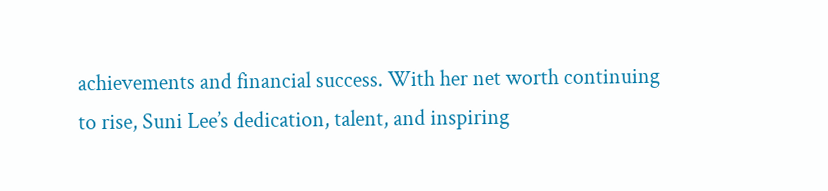achievements and financial success. With her net worth continuing to rise, Suni Lee’s dedication, talent, and inspiring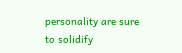personality are sure to solidify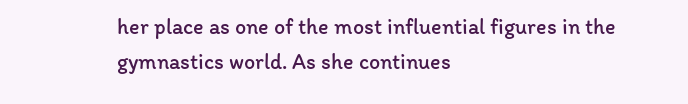her place as one of the most influential figures in the gymnastics world. As she continues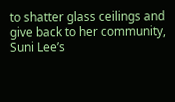to shatter glass ceilings and give back to her community, Suni Lee’s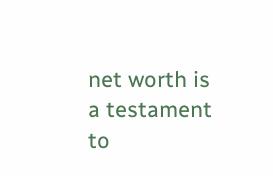net worth is a testament to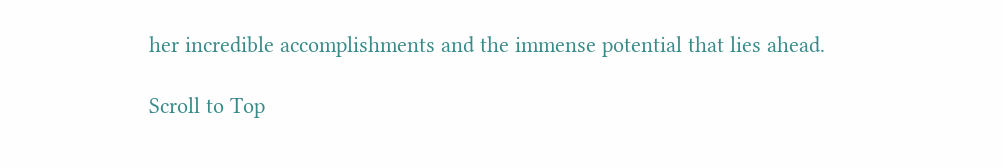her incredible accomplishments and the immense potential that lies ahead.

Scroll to Top